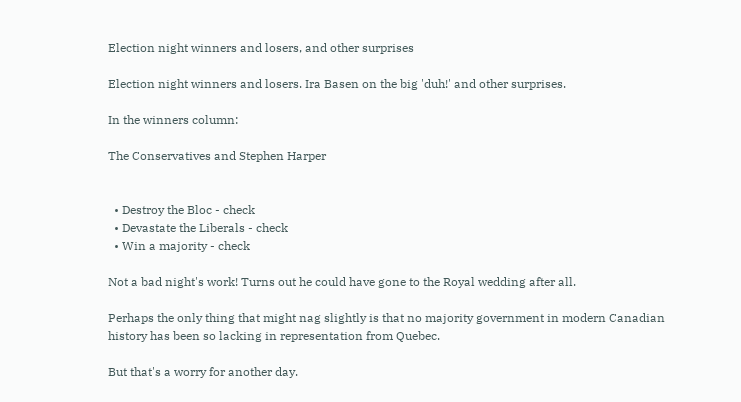Election night winners and losers, and other surprises

Election night winners and losers. Ira Basen on the big 'duh!' and other surprises.

In the winners column:

The Conservatives and Stephen Harper


  • Destroy the Bloc - check
  • Devastate the Liberals - check
  • Win a majority - check

Not a bad night's work! Turns out he could have gone to the Royal wedding after all.

Perhaps the only thing that might nag slightly is that no majority government in modern Canadian history has been so lacking in representation from Quebec.

But that's a worry for another day.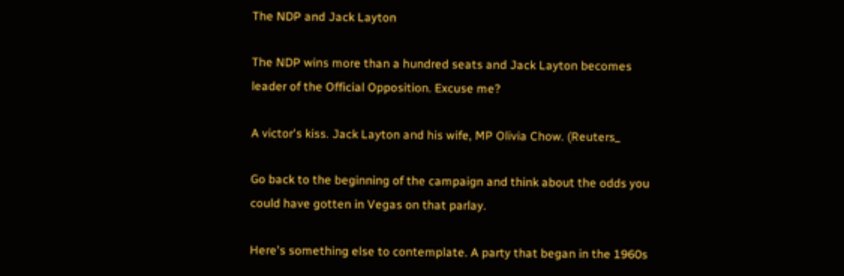The NDP and Jack Layton

The NDP wins more than a hundred seats and Jack Layton becomes leader of the Official Opposition. Excuse me?

A victor's kiss. Jack Layton and his wife, MP Olivia Chow. (Reuters_

Go back to the beginning of the campaign and think about the odds you could have gotten in Vegas on that parlay.

Here's something else to contemplate. A party that began in the 1960s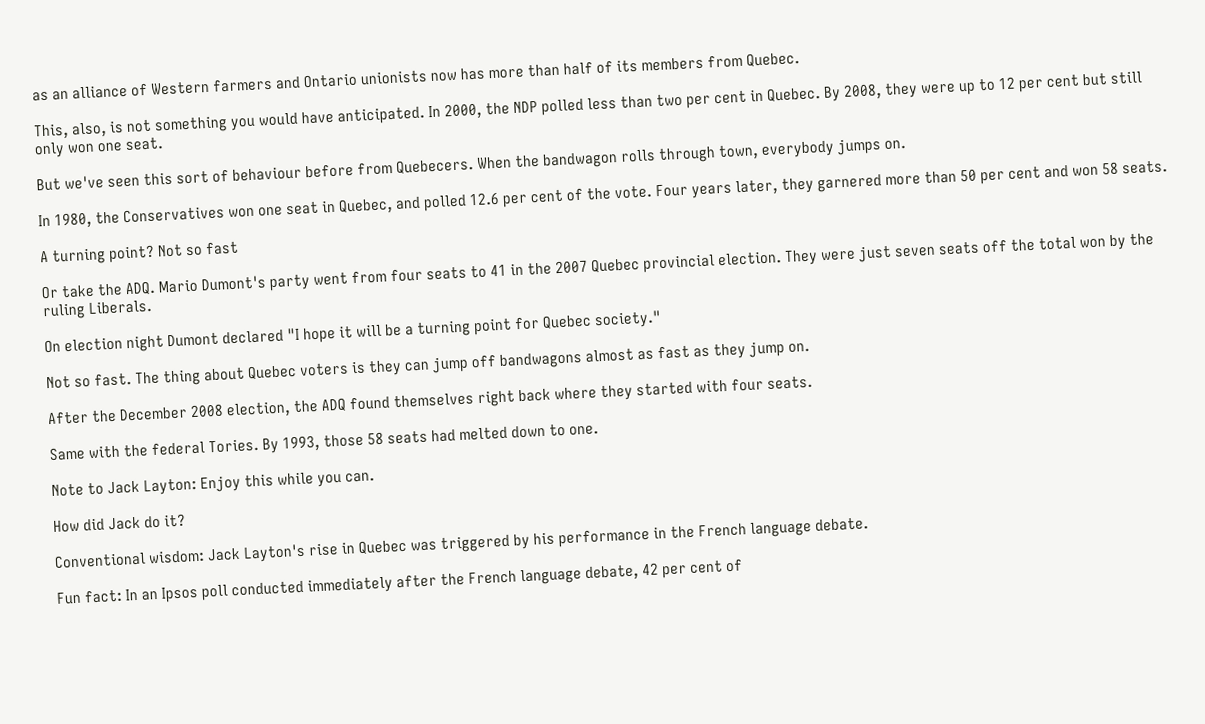as an alliance of Western farmers and Ontario unionists now has more than half of its members from Quebec.

This, also, is not something you would have anticipated. In 2000, the NDP polled less than two per cent in Quebec. By 2008, they were up to 12 per cent but still only won one seat.

But we've seen this sort of behaviour before from Quebecers. When the bandwagon rolls through town, everybody jumps on.

In 1980, the Conservatives won one seat in Quebec, and polled 12.6 per cent of the vote. Four years later, they garnered more than 50 per cent and won 58 seats.

A turning point? Not so fast

Or take the ADQ. Mario Dumont's party went from four seats to 41 in the 2007 Quebec provincial election. They were just seven seats off the total won by the ruling Liberals.

On election night Dumont declared "I hope it will be a turning point for Quebec society."

Not so fast. The thing about Quebec voters is they can jump off bandwagons almost as fast as they jump on.

After the December 2008 election, the ADQ found themselves right back where they started with four seats.

Same with the federal Tories. By 1993, those 58 seats had melted down to one.

Note to Jack Layton: Enjoy this while you can.

How did Jack do it?

Conventional wisdom: Jack Layton's rise in Quebec was triggered by his performance in the French language debate.

Fun fact: In an Ipsos poll conducted immediately after the French language debate, 42 per cent of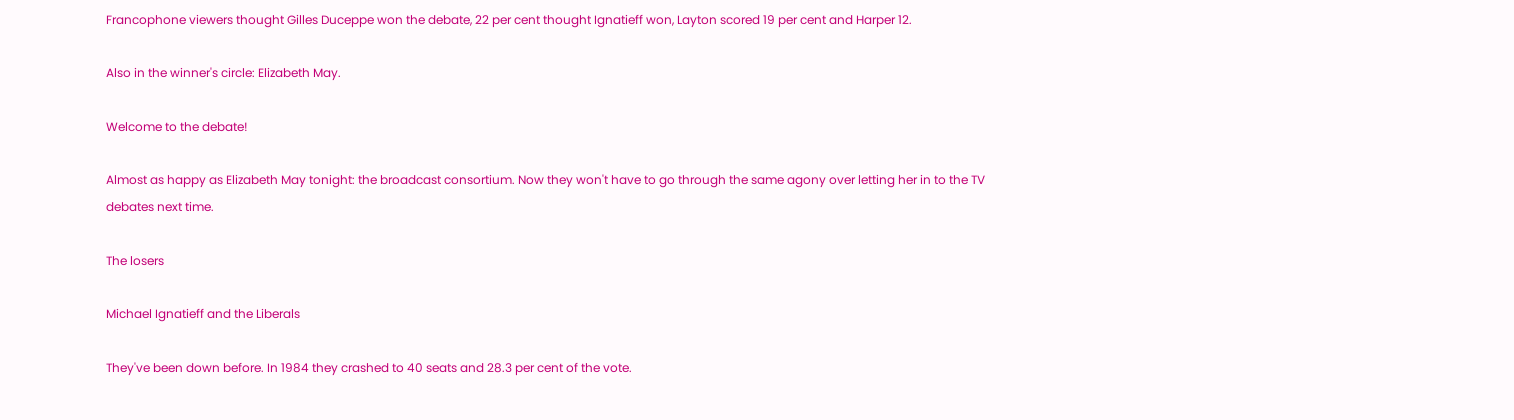Francophone viewers thought Gilles Duceppe won the debate, 22 per cent thought Ignatieff won, Layton scored 19 per cent and Harper 12.

Also in the winner's circle: Elizabeth May.

Welcome to the debate!

Almost as happy as Elizabeth May tonight: the broadcast consortium. Now they won't have to go through the same agony over letting her in to the TV debates next time.

The losers

Michael Ignatieff and the Liberals

They've been down before. In 1984 they crashed to 40 seats and 28.3 per cent of the vote.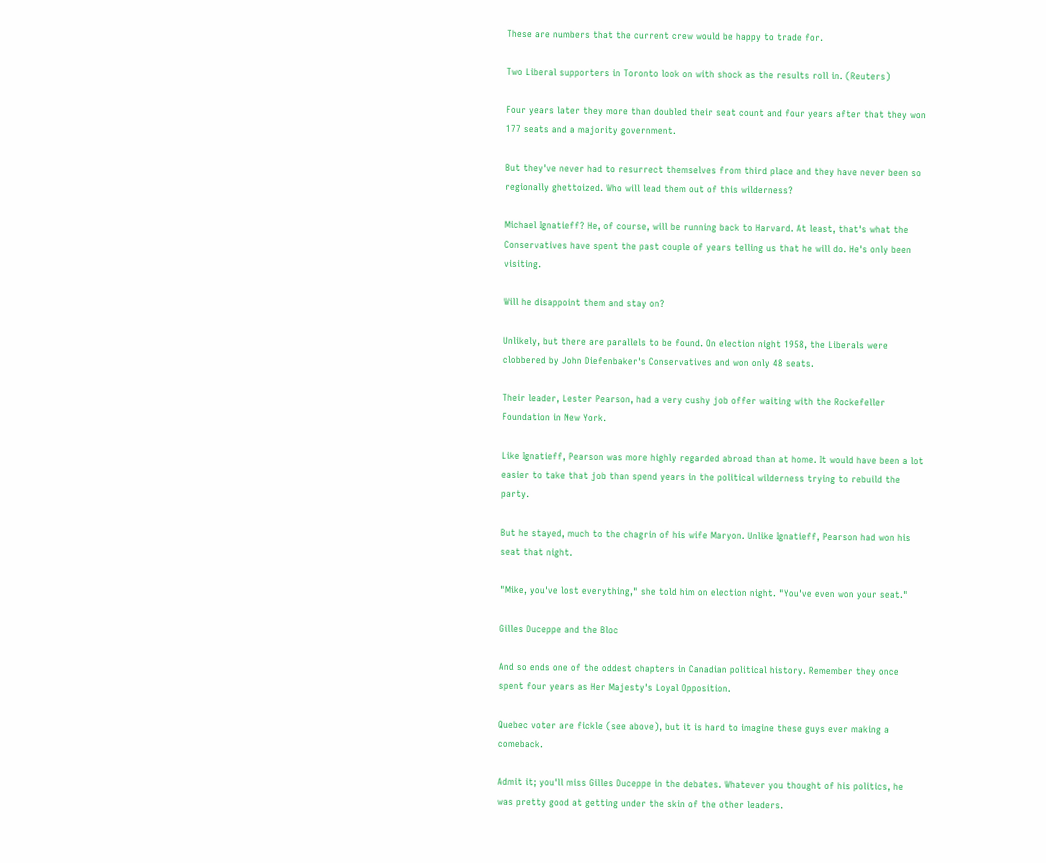These are numbers that the current crew would be happy to trade for.

Two Liberal supporters in Toronto look on with shock as the results roll in. (Reuters)

Four years later they more than doubled their seat count and four years after that they won 177 seats and a majority government.

But they've never had to resurrect themselves from third place and they have never been so regionally ghettoized. Who will lead them out of this wilderness?

Michael Ignatieff? He, of course, will be running back to Harvard. At least, that's what the Conservatives have spent the past couple of years telling us that he will do. He's only been visiting.

Will he disappoint them and stay on?

Unlikely, but there are parallels to be found. On election night 1958, the Liberals were clobbered by John Diefenbaker's Conservatives and won only 48 seats.

Their leader, Lester Pearson, had a very cushy job offer waiting with the Rockefeller Foundation in New York.

Like Ignatieff, Pearson was more highly regarded abroad than at home. It would have been a lot easier to take that job than spend years in the political wilderness trying to rebuild the party.

But he stayed, much to the chagrin of his wife Maryon. Unlike Ignatieff, Pearson had won his seat that night.

"Mike, you've lost everything," she told him on election night. "You've even won your seat."

Gilles Duceppe and the Bloc

And so ends one of the oddest chapters in Canadian political history. Remember they once spent four years as Her Majesty's Loyal Opposition.

Quebec voter are fickle (see above), but it is hard to imagine these guys ever making a comeback.

Admit it; you'll miss Gilles Duceppe in the debates. Whatever you thought of his politics, he was pretty good at getting under the skin of the other leaders.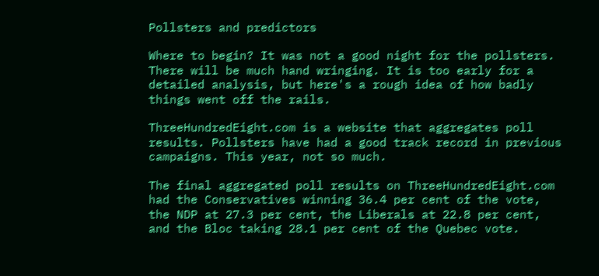Pollsters and predictors

Where to begin? It was not a good night for the pollsters. There will be much hand wringing. It is too early for a detailed analysis, but here's a rough idea of how badly things went off the rails.

ThreeHundredEight.com is a website that aggregates poll results. Pollsters have had a good track record in previous campaigns. This year, not so much.

The final aggregated poll results on ThreeHundredEight.com had the Conservatives winning 36.4 per cent of the vote, the NDP at 27.3 per cent, the Liberals at 22.8 per cent, and the Bloc taking 28.1 per cent of the Quebec vote.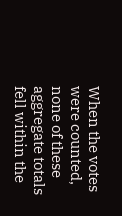When the votes were counted, none of these aggregate totals fell within the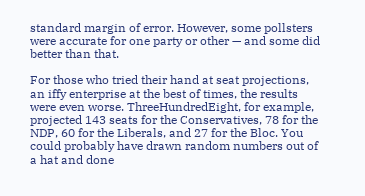standard margin of error. However, some pollsters were accurate for one party or other — and some did better than that.

For those who tried their hand at seat projections, an iffy enterprise at the best of times, the results were even worse. ThreeHundredEight, for example, projected 143 seats for the Conservatives, 78 for the NDP, 60 for the Liberals, and 27 for the Bloc. You could probably have drawn random numbers out of a hat and done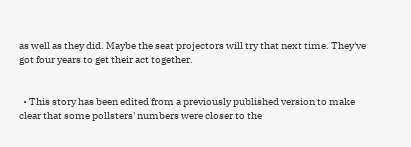as well as they did. Maybe the seat projectors will try that next time. They've got four years to get their act together.


  • This story has been edited from a previously published version to make clear that some pollsters' numbers were closer to the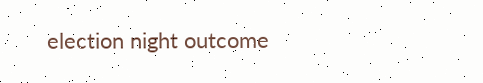election night outcome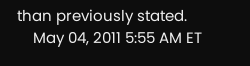than previously stated.
    May 04, 2011 5:55 AM ET